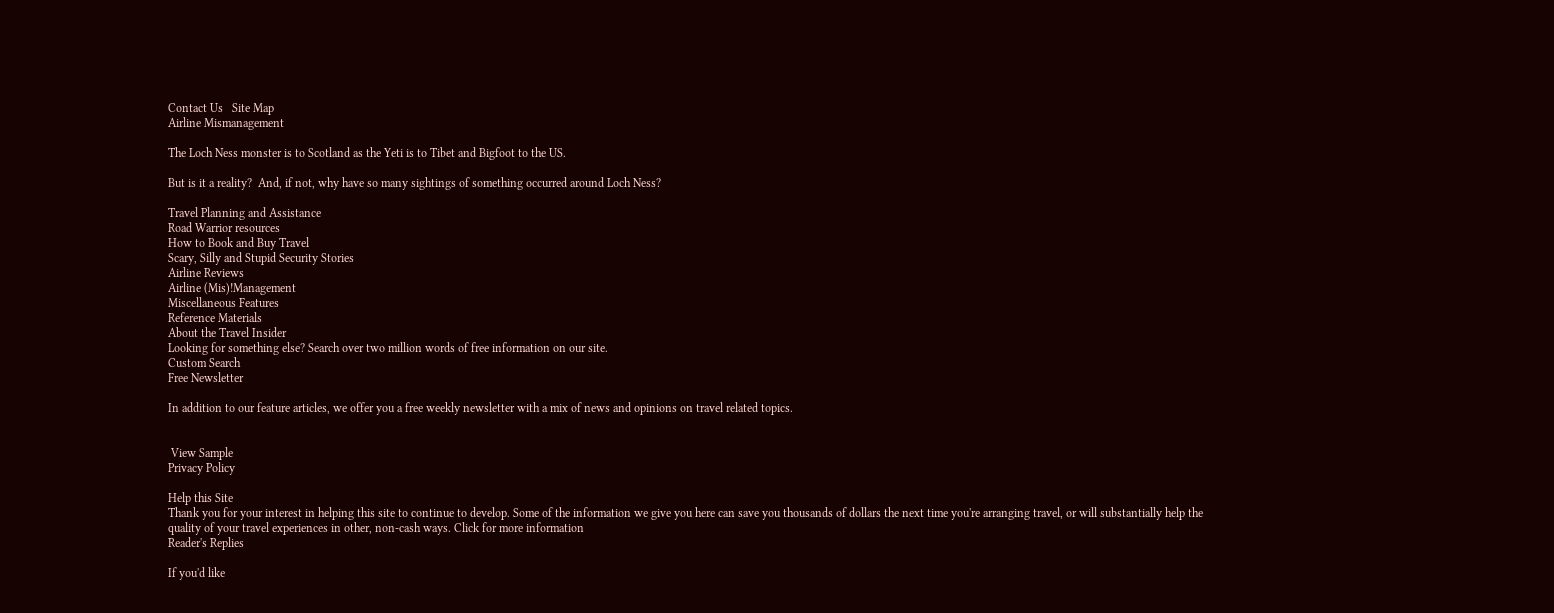Contact Us   Site Map
Airline Mismanagement

The Loch Ness monster is to Scotland as the Yeti is to Tibet and Bigfoot to the US.

But is it a reality?  And, if not, why have so many sightings of something occurred around Loch Ness?

Travel Planning and Assistance
Road Warrior resources
How to Book and Buy Travel
Scary, Silly and Stupid Security Stories
Airline Reviews
Airline (Mis)!Management
Miscellaneous Features
Reference Materials
About the Travel Insider
Looking for something else? Search over two million words of free information on our site.
Custom Search
Free Newsletter

In addition to our feature articles, we offer you a free weekly newsletter with a mix of news and opinions on travel related topics.


 View Sample
Privacy Policy

Help this Site
Thank you for your interest in helping this site to continue to develop. Some of the information we give you here can save you thousands of dollars the next time you're arranging travel, or will substantially help the quality of your travel experiences in other, non-cash ways. Click for more information
Reader's Replies

If you'd like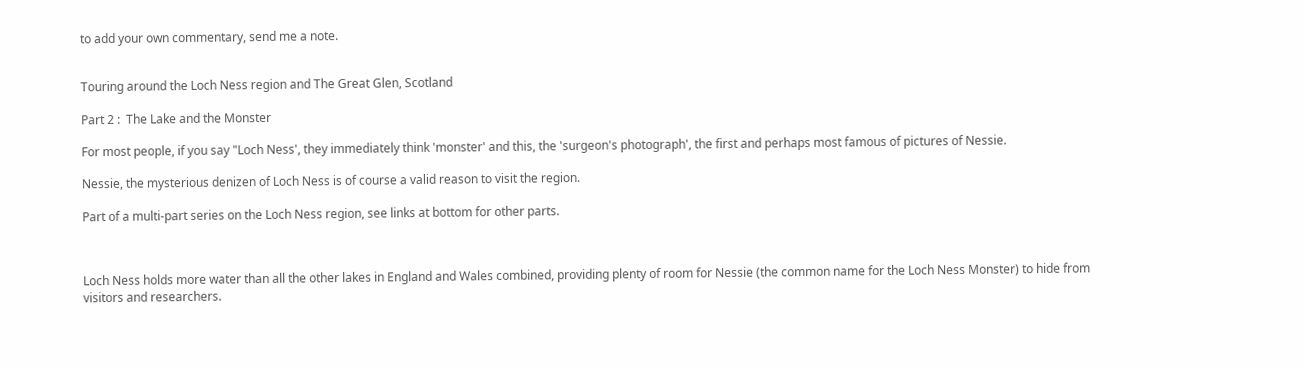to add your own commentary, send me a note.


Touring around the Loch Ness region and The Great Glen, Scotland

Part 2 :  The Lake and the Monster

For most people, if you say "Loch Ness', they immediately think 'monster' and this, the 'surgeon's photograph', the first and perhaps most famous of pictures of Nessie.

Nessie, the mysterious denizen of Loch Ness is of course a valid reason to visit the region.

Part of a multi-part series on the Loch Ness region, see links at bottom for other parts.



Loch Ness holds more water than all the other lakes in England and Wales combined, providing plenty of room for Nessie (the common name for the Loch Ness Monster) to hide from visitors and researchers.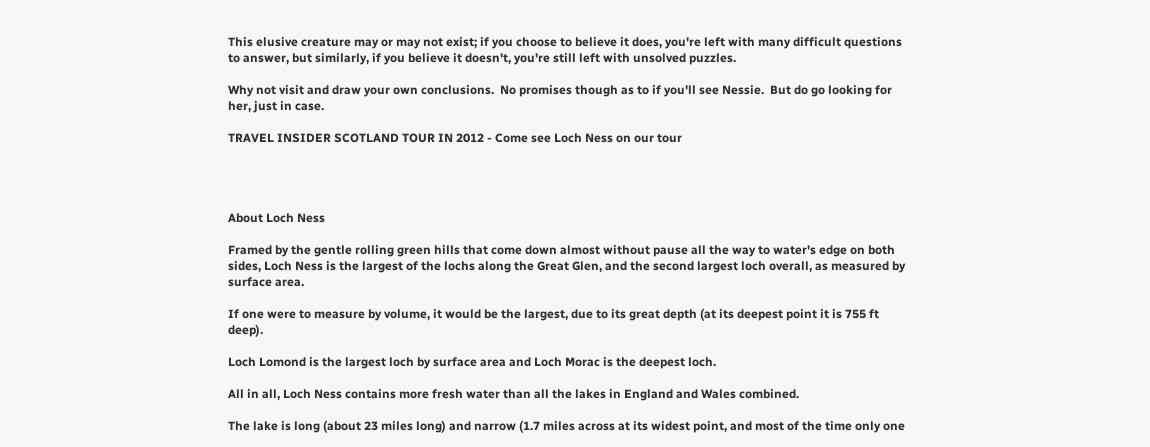This elusive creature may or may not exist; if you choose to believe it does, you're left with many difficult questions to answer, but similarly, if you believe it doesn't, you're still left with unsolved puzzles.

Why not visit and draw your own conclusions.  No promises though as to if you'll see Nessie.  But do go looking for her, just in case.

TRAVEL INSIDER SCOTLAND TOUR IN 2012 - Come see Loch Ness on our tour




About Loch Ness

Framed by the gentle rolling green hills that come down almost without pause all the way to water's edge on both sides, Loch Ness is the largest of the lochs along the Great Glen, and the second largest loch overall, as measured by surface area.

If one were to measure by volume, it would be the largest, due to its great depth (at its deepest point it is 755 ft deep).

Loch Lomond is the largest loch by surface area and Loch Morac is the deepest loch.

All in all, Loch Ness contains more fresh water than all the lakes in England and Wales combined.

The lake is long (about 23 miles long) and narrow (1.7 miles across at its widest point, and most of the time only one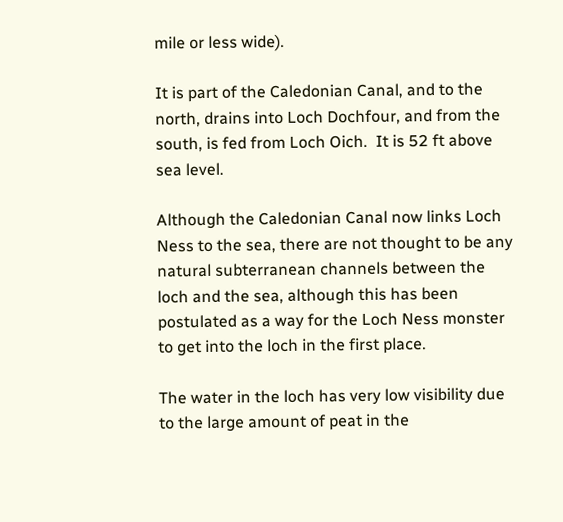mile or less wide).

It is part of the Caledonian Canal, and to the north, drains into Loch Dochfour, and from the south, is fed from Loch Oich.  It is 52 ft above sea level.

Although the Caledonian Canal now links Loch Ness to the sea, there are not thought to be any natural subterranean channels between the loch and the sea, although this has been postulated as a way for the Loch Ness monster to get into the loch in the first place.

The water in the loch has very low visibility due to the large amount of peat in the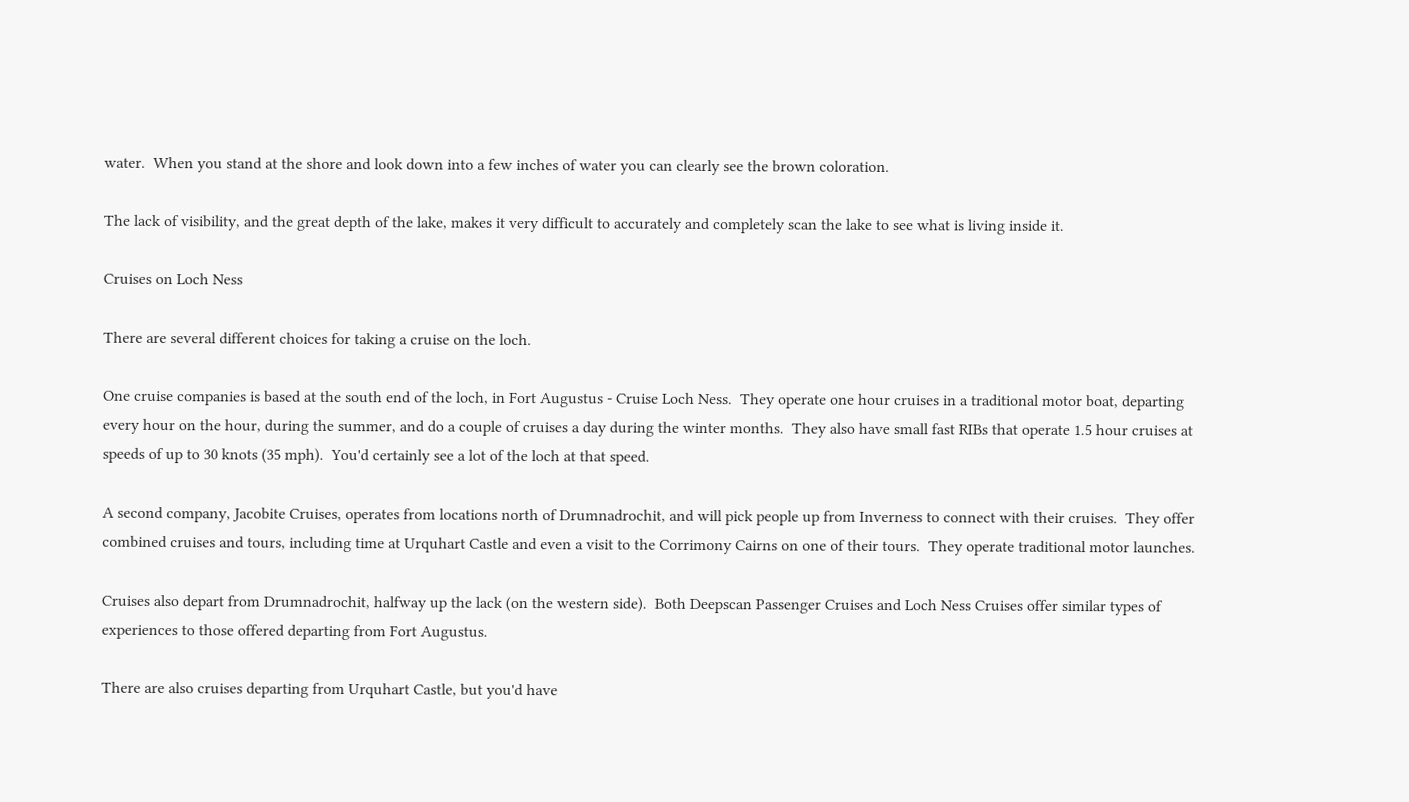water.  When you stand at the shore and look down into a few inches of water you can clearly see the brown coloration.

The lack of visibility, and the great depth of the lake, makes it very difficult to accurately and completely scan the lake to see what is living inside it.

Cruises on Loch Ness

There are several different choices for taking a cruise on the loch.

One cruise companies is based at the south end of the loch, in Fort Augustus - Cruise Loch Ness.  They operate one hour cruises in a traditional motor boat, departing every hour on the hour, during the summer, and do a couple of cruises a day during the winter months.  They also have small fast RIBs that operate 1.5 hour cruises at speeds of up to 30 knots (35 mph).  You'd certainly see a lot of the loch at that speed.

A second company, Jacobite Cruises, operates from locations north of Drumnadrochit, and will pick people up from Inverness to connect with their cruises.  They offer combined cruises and tours, including time at Urquhart Castle and even a visit to the Corrimony Cairns on one of their tours.  They operate traditional motor launches.

Cruises also depart from Drumnadrochit, halfway up the lack (on the western side).  Both Deepscan Passenger Cruises and Loch Ness Cruises offer similar types of experiences to those offered departing from Fort Augustus.

There are also cruises departing from Urquhart Castle, but you'd have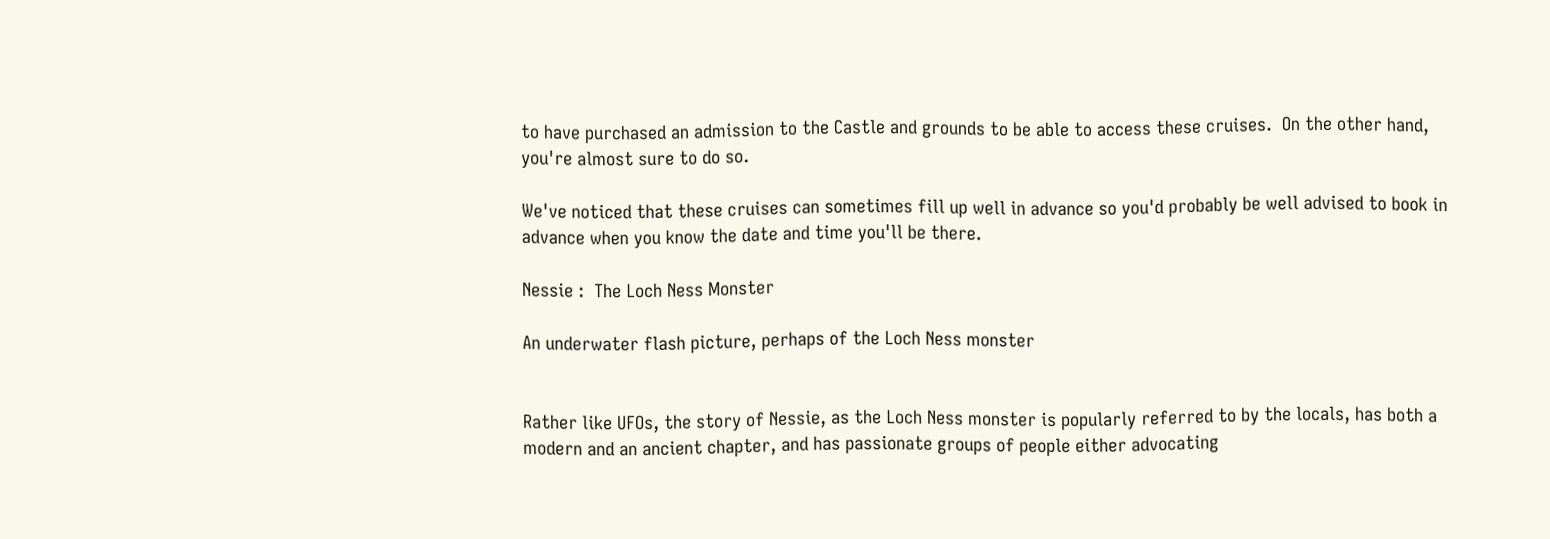to have purchased an admission to the Castle and grounds to be able to access these cruises.  On the other hand, you're almost sure to do so.

We've noticed that these cruises can sometimes fill up well in advance so you'd probably be well advised to book in advance when you know the date and time you'll be there.

Nessie :  The Loch Ness Monster

An underwater flash picture, perhaps of the Loch Ness monster


Rather like UFOs, the story of Nessie, as the Loch Ness monster is popularly referred to by the locals, has both a modern and an ancient chapter, and has passionate groups of people either advocating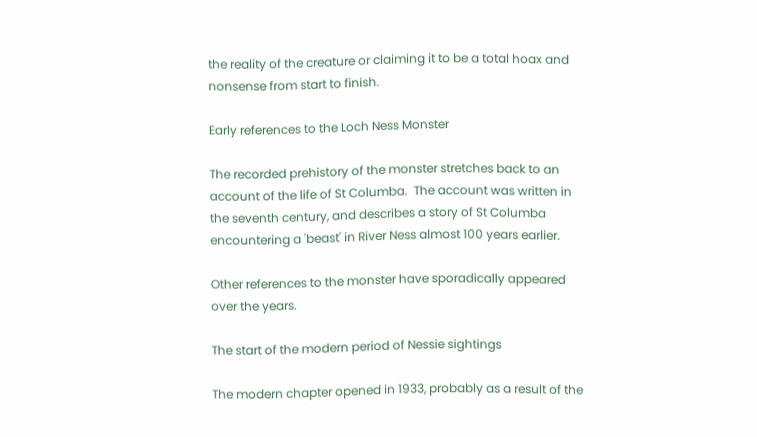the reality of the creature or claiming it to be a total hoax and nonsense from start to finish.

Early references to the Loch Ness Monster

The recorded prehistory of the monster stretches back to an account of the life of St Columba.  The account was written in the seventh century, and describes a story of St Columba encountering a 'beast' in River Ness almost 100 years earlier.

Other references to the monster have sporadically appeared over the years.

The start of the modern period of Nessie sightings

The modern chapter opened in 1933, probably as a result of the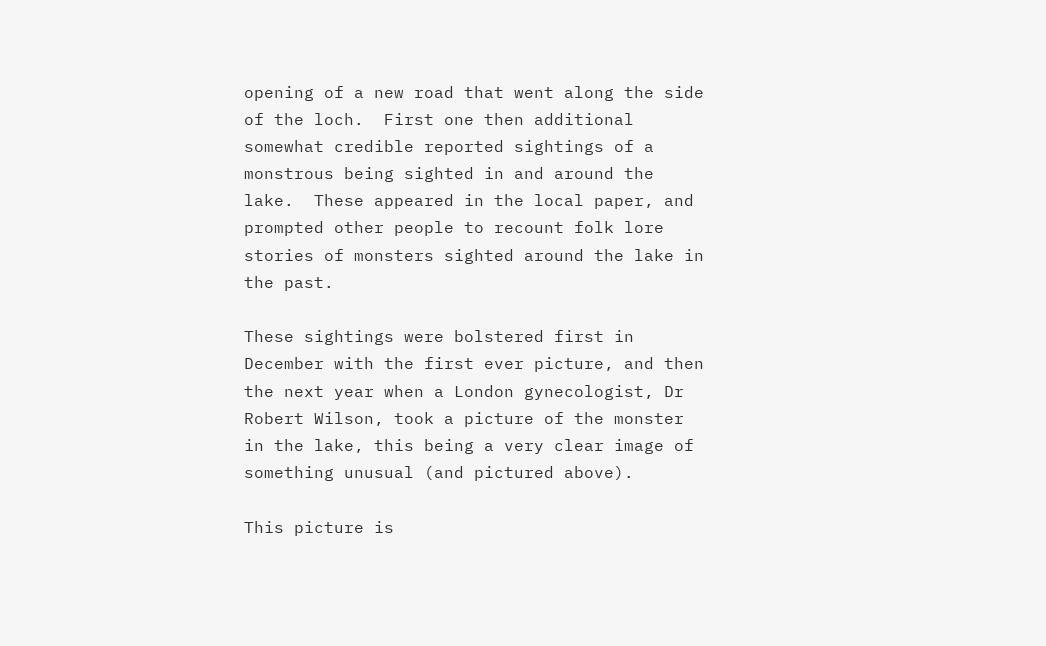opening of a new road that went along the side of the loch.  First one then additional somewhat credible reported sightings of a monstrous being sighted in and around the lake.  These appeared in the local paper, and prompted other people to recount folk lore stories of monsters sighted around the lake in the past.

These sightings were bolstered first in December with the first ever picture, and then the next year when a London gynecologist, Dr Robert Wilson, took a picture of the monster in the lake, this being a very clear image of something unusual (and pictured above).

This picture is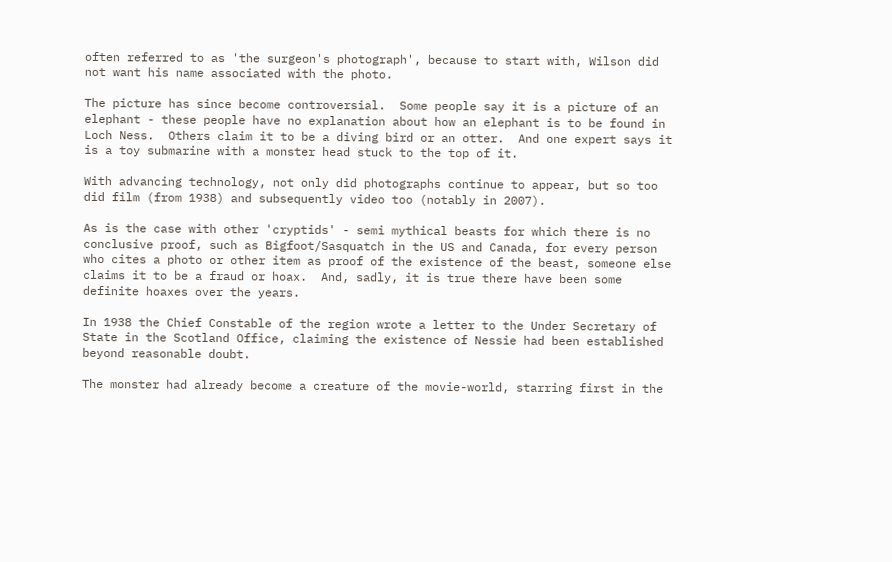often referred to as 'the surgeon's photograph', because to start with, Wilson did not want his name associated with the photo.

The picture has since become controversial.  Some people say it is a picture of an elephant - these people have no explanation about how an elephant is to be found in Loch Ness.  Others claim it to be a diving bird or an otter.  And one expert says it is a toy submarine with a monster head stuck to the top of it.

With advancing technology, not only did photographs continue to appear, but so too did film (from 1938) and subsequently video too (notably in 2007).

As is the case with other 'cryptids' - semi mythical beasts for which there is no conclusive proof, such as Bigfoot/Sasquatch in the US and Canada, for every person who cites a photo or other item as proof of the existence of the beast, someone else claims it to be a fraud or hoax.  And, sadly, it is true there have been some definite hoaxes over the years.

In 1938 the Chief Constable of the region wrote a letter to the Under Secretary of State in the Scotland Office, claiming the existence of Nessie had been established beyond reasonable doubt.

The monster had already become a creature of the movie-world, starring first in the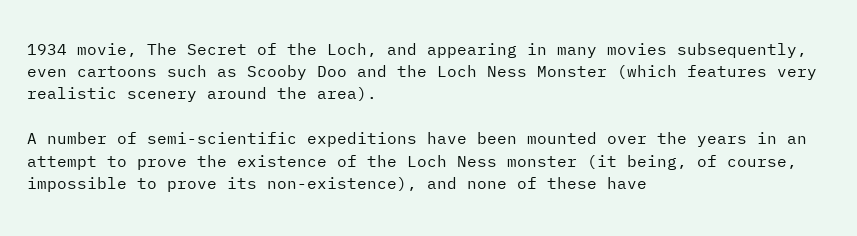1934 movie, The Secret of the Loch, and appearing in many movies subsequently, even cartoons such as Scooby Doo and the Loch Ness Monster (which features very realistic scenery around the area).

A number of semi-scientific expeditions have been mounted over the years in an attempt to prove the existence of the Loch Ness monster (it being, of course, impossible to prove its non-existence), and none of these have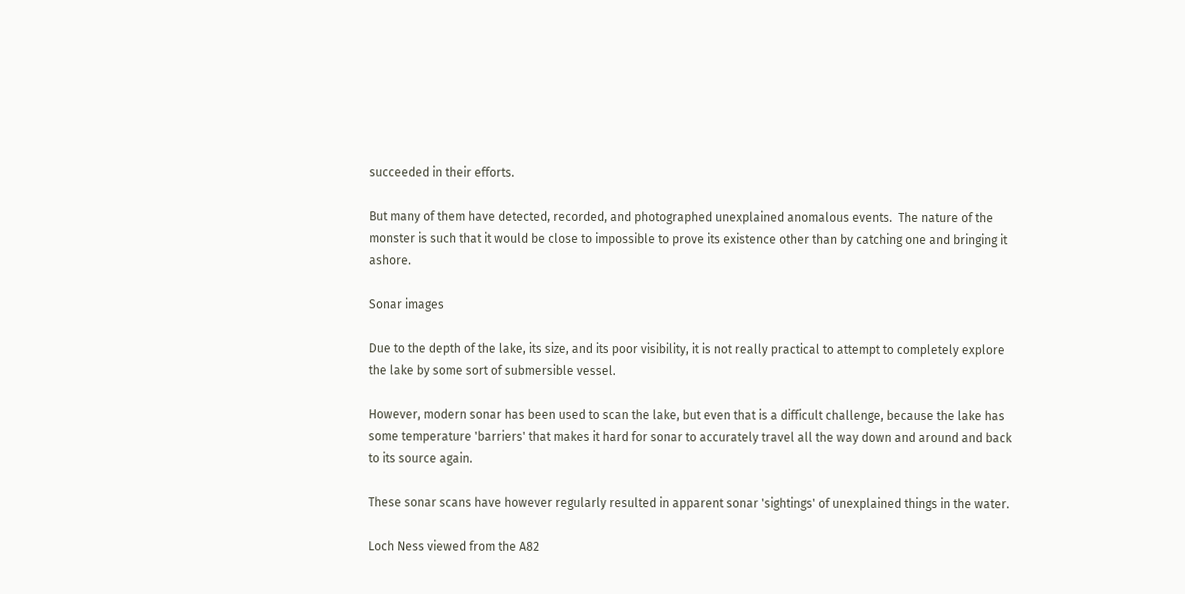succeeded in their efforts.

But many of them have detected, recorded, and photographed unexplained anomalous events.  The nature of the monster is such that it would be close to impossible to prove its existence other than by catching one and bringing it ashore.

Sonar images

Due to the depth of the lake, its size, and its poor visibility, it is not really practical to attempt to completely explore the lake by some sort of submersible vessel.

However, modern sonar has been used to scan the lake, but even that is a difficult challenge, because the lake has some temperature 'barriers' that makes it hard for sonar to accurately travel all the way down and around and back to its source again.

These sonar scans have however regularly resulted in apparent sonar 'sightings' of unexplained things in the water.

Loch Ness viewed from the A82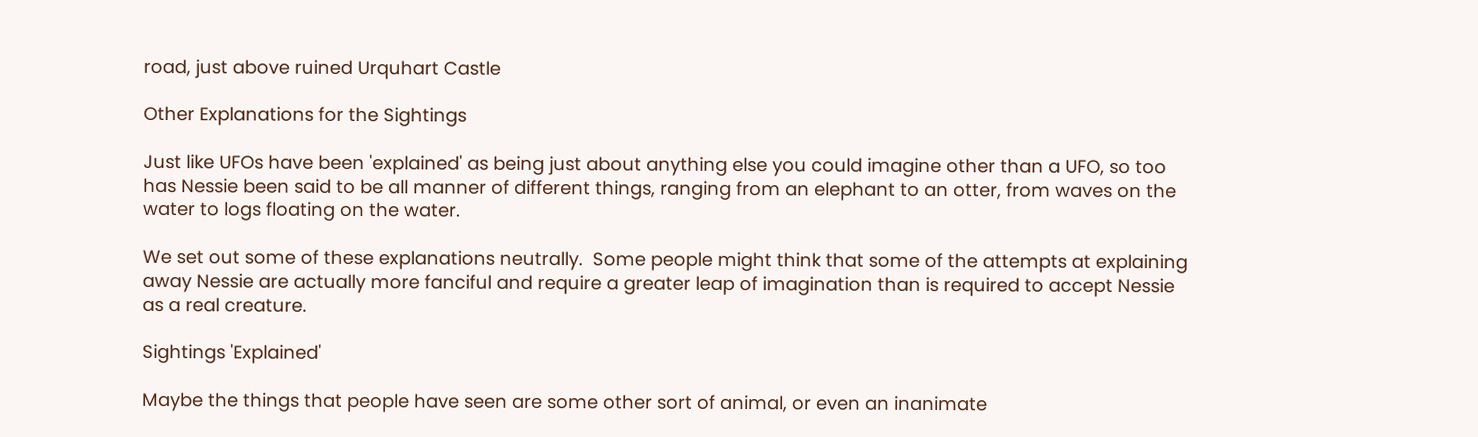road, just above ruined Urquhart Castle

Other Explanations for the Sightings

Just like UFOs have been 'explained' as being just about anything else you could imagine other than a UFO, so too has Nessie been said to be all manner of different things, ranging from an elephant to an otter, from waves on the water to logs floating on the water.

We set out some of these explanations neutrally.  Some people might think that some of the attempts at explaining away Nessie are actually more fanciful and require a greater leap of imagination than is required to accept Nessie as a real creature.

Sightings 'Explained'

Maybe the things that people have seen are some other sort of animal, or even an inanimate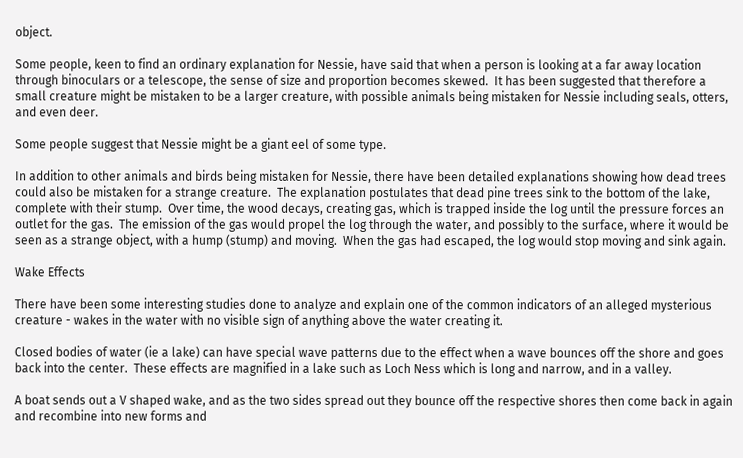object.

Some people, keen to find an ordinary explanation for Nessie, have said that when a person is looking at a far away location through binoculars or a telescope, the sense of size and proportion becomes skewed.  It has been suggested that therefore a small creature might be mistaken to be a larger creature, with possible animals being mistaken for Nessie including seals, otters, and even deer.

Some people suggest that Nessie might be a giant eel of some type.

In addition to other animals and birds being mistaken for Nessie, there have been detailed explanations showing how dead trees could also be mistaken for a strange creature.  The explanation postulates that dead pine trees sink to the bottom of the lake, complete with their stump.  Over time, the wood decays, creating gas, which is trapped inside the log until the pressure forces an outlet for the gas.  The emission of the gas would propel the log through the water, and possibly to the surface, where it would be seen as a strange object, with a hump (stump) and moving.  When the gas had escaped, the log would stop moving and sink again.

Wake Effects

There have been some interesting studies done to analyze and explain one of the common indicators of an alleged mysterious creature - wakes in the water with no visible sign of anything above the water creating it.

Closed bodies of water (ie a lake) can have special wave patterns due to the effect when a wave bounces off the shore and goes back into the center.  These effects are magnified in a lake such as Loch Ness which is long and narrow, and in a valley.

A boat sends out a V shaped wake, and as the two sides spread out they bounce off the respective shores then come back in again and recombine into new forms and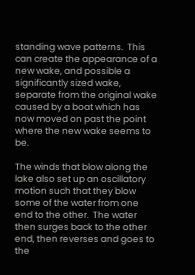standing wave patterns.  This can create the appearance of a new wake, and possible a significantly sized wake, separate from the original wake caused by a boat which has now moved on past the point where the new wake seems to be.

The winds that blow along the lake also set up an oscillatory motion such that they blow some of the water from one end to the other.  The water then surges back to the other end, then reverses and goes to the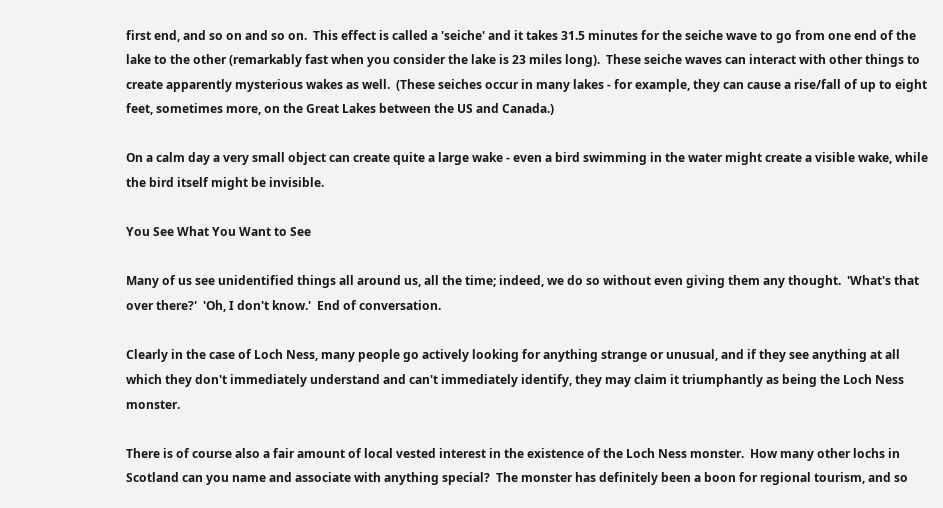first end, and so on and so on.  This effect is called a 'seiche' and it takes 31.5 minutes for the seiche wave to go from one end of the lake to the other (remarkably fast when you consider the lake is 23 miles long).  These seiche waves can interact with other things to create apparently mysterious wakes as well.  (These seiches occur in many lakes - for example, they can cause a rise/fall of up to eight feet, sometimes more, on the Great Lakes between the US and Canada.)

On a calm day a very small object can create quite a large wake - even a bird swimming in the water might create a visible wake, while the bird itself might be invisible.

You See What You Want to See

Many of us see unidentified things all around us, all the time; indeed, we do so without even giving them any thought.  'What's that over there?'  'Oh, I don't know.'  End of conversation.

Clearly in the case of Loch Ness, many people go actively looking for anything strange or unusual, and if they see anything at all which they don't immediately understand and can't immediately identify, they may claim it triumphantly as being the Loch Ness monster.

There is of course also a fair amount of local vested interest in the existence of the Loch Ness monster.  How many other lochs in Scotland can you name and associate with anything special?  The monster has definitely been a boon for regional tourism, and so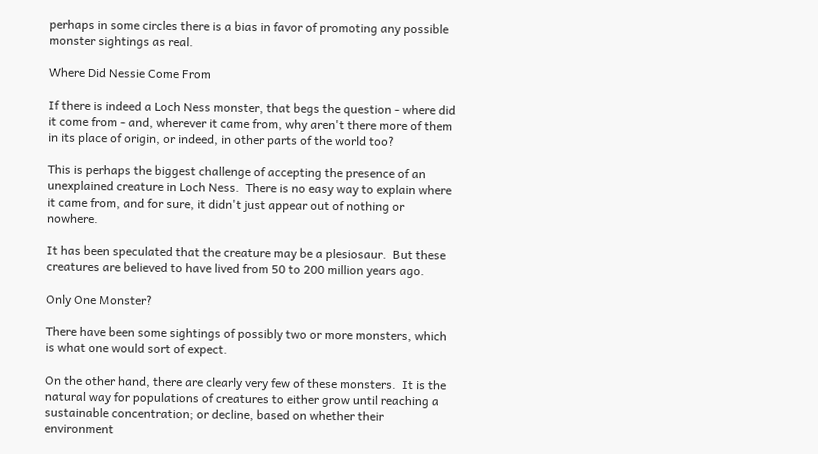perhaps in some circles there is a bias in favor of promoting any possible monster sightings as real.

Where Did Nessie Come From

If there is indeed a Loch Ness monster, that begs the question - where did it come from - and, wherever it came from, why aren't there more of them in its place of origin, or indeed, in other parts of the world too?

This is perhaps the biggest challenge of accepting the presence of an unexplained creature in Loch Ness.  There is no easy way to explain where it came from, and for sure, it didn't just appear out of nothing or nowhere.

It has been speculated that the creature may be a plesiosaur.  But these creatures are believed to have lived from 50 to 200 million years ago.

Only One Monster?

There have been some sightings of possibly two or more monsters, which is what one would sort of expect.

On the other hand, there are clearly very few of these monsters.  It is the natural way for populations of creatures to either grow until reaching a sustainable concentration; or decline, based on whether their environment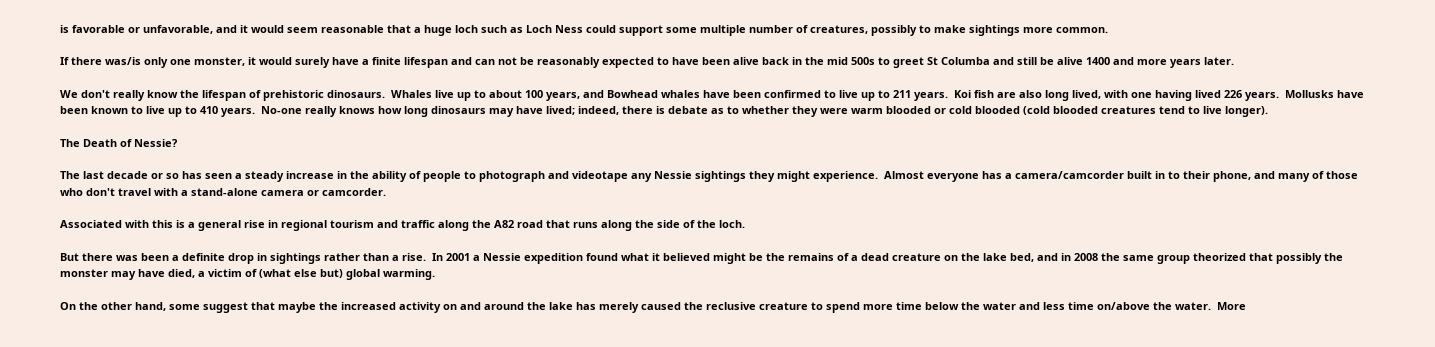is favorable or unfavorable, and it would seem reasonable that a huge loch such as Loch Ness could support some multiple number of creatures, possibly to make sightings more common.

If there was/is only one monster, it would surely have a finite lifespan and can not be reasonably expected to have been alive back in the mid 500s to greet St Columba and still be alive 1400 and more years later.

We don't really know the lifespan of prehistoric dinosaurs.  Whales live up to about 100 years, and Bowhead whales have been confirmed to live up to 211 years.  Koi fish are also long lived, with one having lived 226 years.  Mollusks have been known to live up to 410 years.  No-one really knows how long dinosaurs may have lived; indeed, there is debate as to whether they were warm blooded or cold blooded (cold blooded creatures tend to live longer).

The Death of Nessie?

The last decade or so has seen a steady increase in the ability of people to photograph and videotape any Nessie sightings they might experience.  Almost everyone has a camera/camcorder built in to their phone, and many of those who don't travel with a stand-alone camera or camcorder.

Associated with this is a general rise in regional tourism and traffic along the A82 road that runs along the side of the loch.

But there was been a definite drop in sightings rather than a rise.  In 2001 a Nessie expedition found what it believed might be the remains of a dead creature on the lake bed, and in 2008 the same group theorized that possibly the monster may have died, a victim of (what else but) global warming.

On the other hand, some suggest that maybe the increased activity on and around the lake has merely caused the reclusive creature to spend more time below the water and less time on/above the water.  More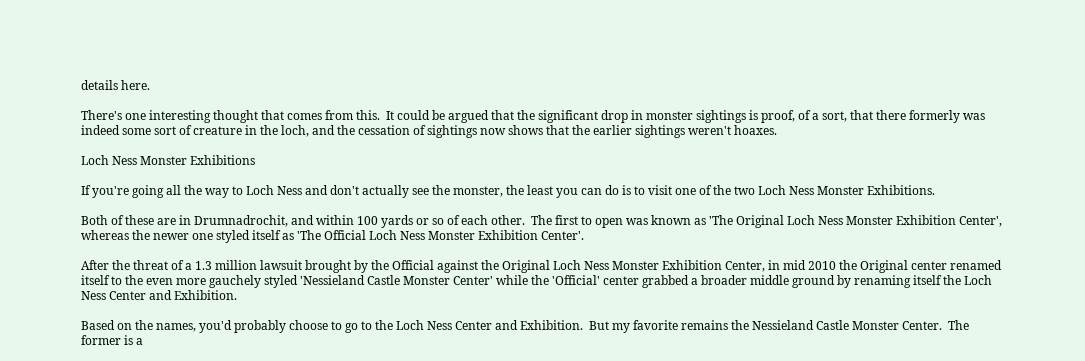details here.

There's one interesting thought that comes from this.  It could be argued that the significant drop in monster sightings is proof, of a sort, that there formerly was indeed some sort of creature in the loch, and the cessation of sightings now shows that the earlier sightings weren't hoaxes.

Loch Ness Monster Exhibitions

If you're going all the way to Loch Ness and don't actually see the monster, the least you can do is to visit one of the two Loch Ness Monster Exhibitions.

Both of these are in Drumnadrochit, and within 100 yards or so of each other.  The first to open was known as 'The Original Loch Ness Monster Exhibition Center', whereas the newer one styled itself as 'The Official Loch Ness Monster Exhibition Center'.

After the threat of a 1.3 million lawsuit brought by the Official against the Original Loch Ness Monster Exhibition Center, in mid 2010 the Original center renamed itself to the even more gauchely styled 'Nessieland Castle Monster Center' while the 'Official' center grabbed a broader middle ground by renaming itself the Loch Ness Center and Exhibition.

Based on the names, you'd probably choose to go to the Loch Ness Center and Exhibition.  But my favorite remains the Nessieland Castle Monster Center.  The former is a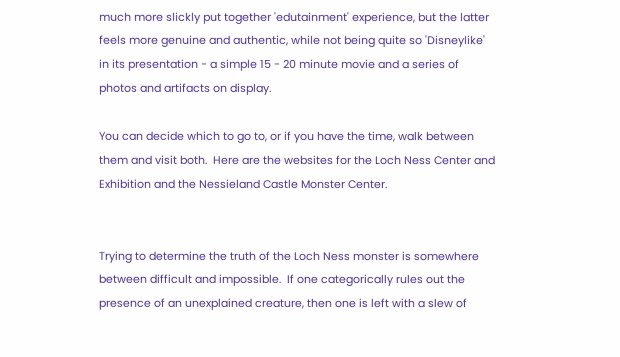much more slickly put together 'edutainment' experience, but the latter feels more genuine and authentic, while not being quite so 'Disneylike' in its presentation - a simple 15 - 20 minute movie and a series of photos and artifacts on display.

You can decide which to go to, or if you have the time, walk between them and visit both.  Here are the websites for the Loch Ness Center and Exhibition and the Nessieland Castle Monster Center.


Trying to determine the truth of the Loch Ness monster is somewhere between difficult and impossible.  If one categorically rules out the presence of an unexplained creature, then one is left with a slew of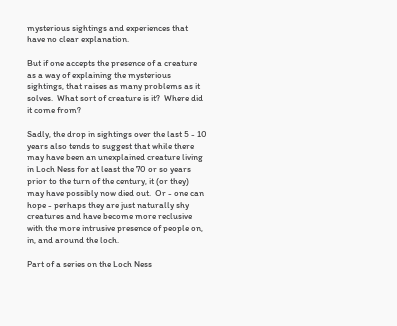mysterious sightings and experiences that have no clear explanation.

But if one accepts the presence of a creature as a way of explaining the mysterious sightings, that raises as many problems as it solves.  What sort of creature is it?  Where did it come from?

Sadly, the drop in sightings over the last 5 - 10 years also tends to suggest that while there may have been an unexplained creature living in Loch Ness for at least the 70 or so years prior to the turn of the century, it (or they) may have possibly now died out.  Or - one can hope - perhaps they are just naturally shy creatures and have become more reclusive with the more intrusive presence of people on, in, and around the loch.

Part of a series on the Loch Ness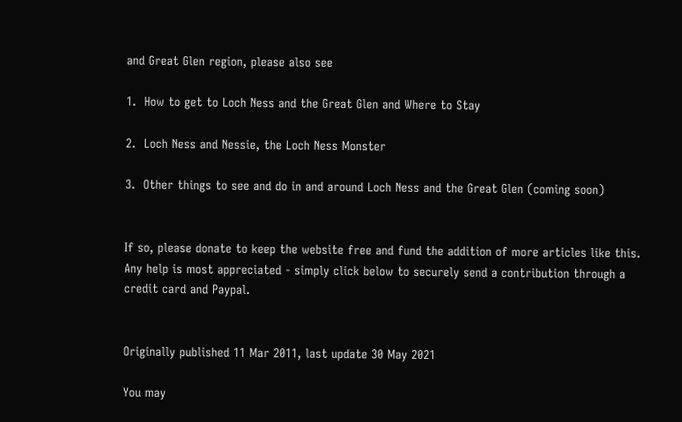and Great Glen region, please also see

1.  How to get to Loch Ness and the Great Glen and Where to Stay

2.  Loch Ness and Nessie, the Loch Ness Monster

3.  Other things to see and do in and around Loch Ness and the Great Glen (coming soon)


If so, please donate to keep the website free and fund the addition of more articles like this. Any help is most appreciated - simply click below to securely send a contribution through a credit card and Paypal.


Originally published 11 Mar 2011, last update 30 May 2021

You may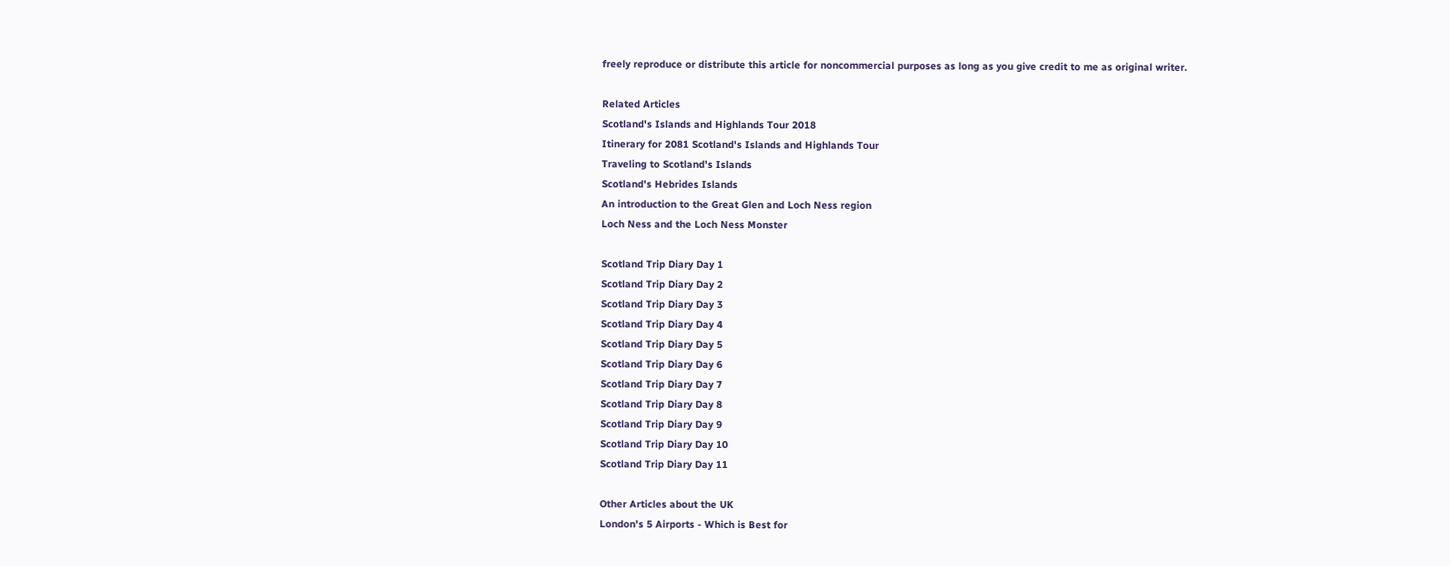freely reproduce or distribute this article for noncommercial purposes as long as you give credit to me as original writer.

Related Articles
Scotland's Islands and Highlands Tour 2018
Itinerary for 2081 Scotland's Islands and Highlands Tour
Traveling to Scotland's Islands
Scotland's Hebrides Islands
An introduction to the Great Glen and Loch Ness region
Loch Ness and the Loch Ness Monster

Scotland Trip Diary Day 1
Scotland Trip Diary Day 2
Scotland Trip Diary Day 3
Scotland Trip Diary Day 4
Scotland Trip Diary Day 5
Scotland Trip Diary Day 6
Scotland Trip Diary Day 7
Scotland Trip Diary Day 8
Scotland Trip Diary Day 9
Scotland Trip Diary Day 10
Scotland Trip Diary Day 11

Other Articles about the UK
London's 5 Airports - Which is Best for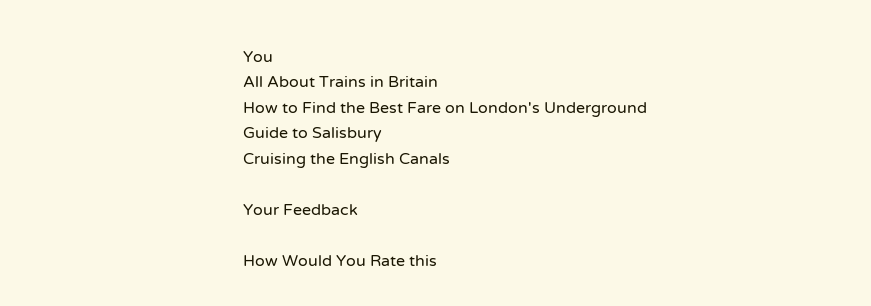You
All About Trains in Britain
How to Find the Best Fare on London's Underground
Guide to Salisbury
Cruising the English Canals

Your Feedback

How Would You Rate this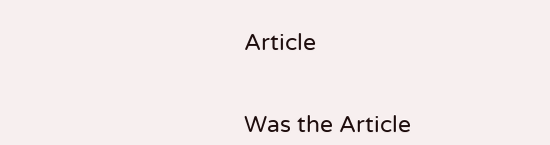Article


Was the Article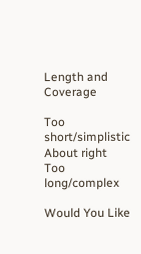Length and Coverage

Too short/simplistic
About right
Too long/complex

Would You Like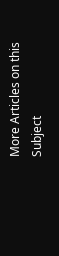More Articles on this Subject